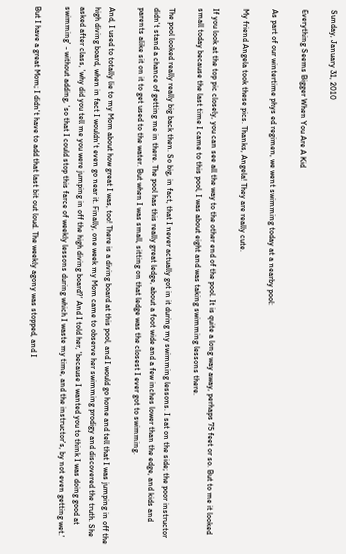Sunday, January 31, 2010

Everything Seems Bigger When You Are A Kid

As part of our wintertime phys ed regimen, we went swimming today at a nearby pool:

My friend Angela took these pics. Thanks, Angela! They are really cute.

If you look at the top pic closely, you can see all the way to the other end of the pool. It is quite a long way away, perhaps 75 feet or so. But to me it looked small today because the last time I came to this pool, I was about eight and was taking swimming lessons there.

The pool looked really really big back then. So big, in fact, that I never actually got in it during my swimming lessons. I sat on the side; the poor instructor didn't stand a chance of getting me in there. The pool has this really great ledge, about a foot wide and a few inches lower than the edge, and kids and parents alike sit on it to get used to the water. But when I was small, sitting on that ledge was the closest I ever got to swimming.

And, I used to totally lie to my Mom about how great I was, too! There is a diving board at this pool, and I would go home and tell that I was jumping in off the high diving board, when in fact I wouldn't even go near it. Finally, one week my Mom came to observe her swimming prodigy and discovered the truth. She asked after class, 'why did you tell me you were jumping in off the high diving board?' And I told her, 'because I wanted you to think I was doing good at swimming' - without adding, 'so that I could stop this farce of weekly lessons during which I waste my time, and the instructor's, by not even getting wet.'

But I have a great Mom; I didn't have to add that last bit out loud. The weekly agony was stopped, and I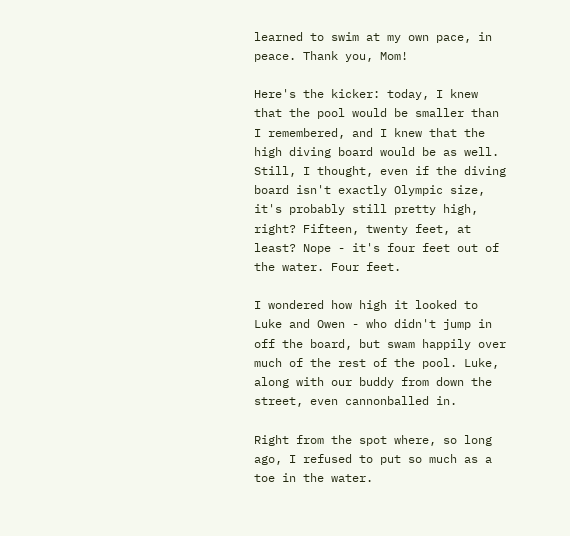learned to swim at my own pace, in peace. Thank you, Mom!

Here's the kicker: today, I knew that the pool would be smaller than I remembered, and I knew that the high diving board would be as well. Still, I thought, even if the diving board isn't exactly Olympic size, it's probably still pretty high, right? Fifteen, twenty feet, at least? Nope - it's four feet out of the water. Four feet.

I wondered how high it looked to Luke and Owen - who didn't jump in off the board, but swam happily over much of the rest of the pool. Luke, along with our buddy from down the street, even cannonballed in.

Right from the spot where, so long ago, I refused to put so much as a toe in the water.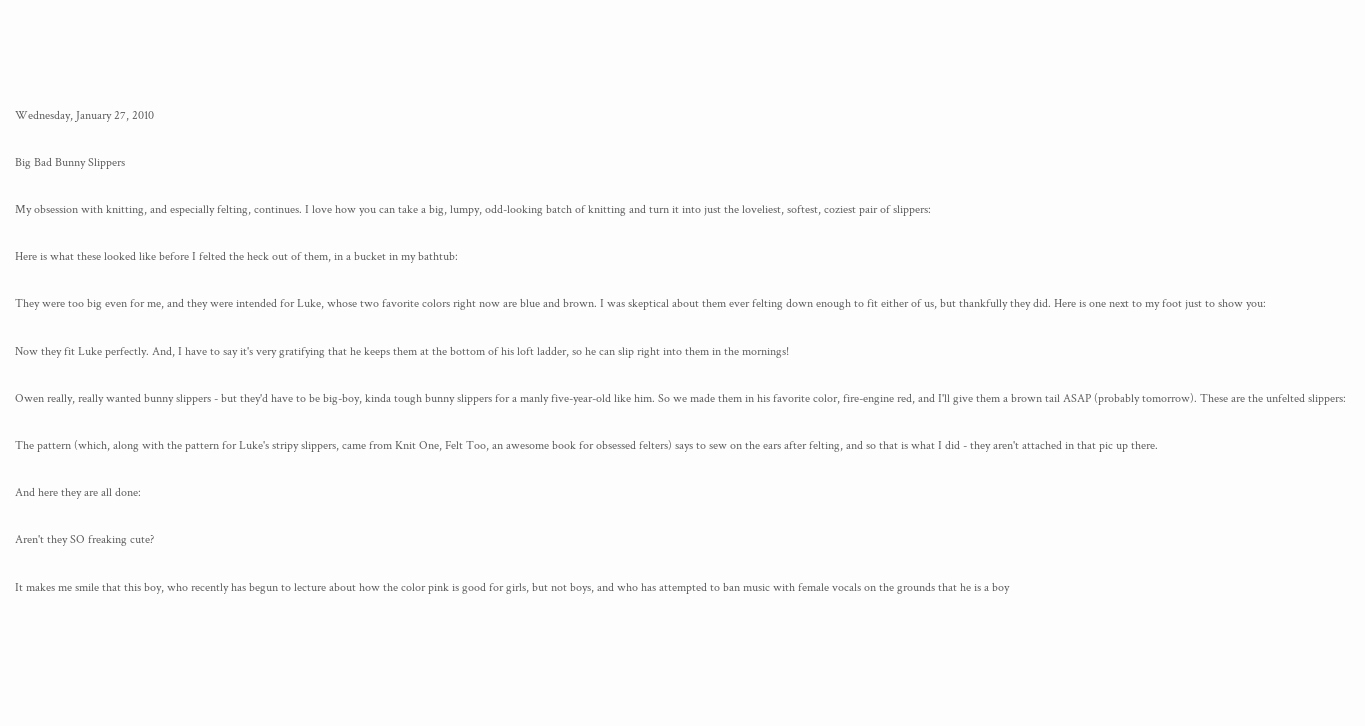Wednesday, January 27, 2010

Big Bad Bunny Slippers

My obsession with knitting, and especially felting, continues. I love how you can take a big, lumpy, odd-looking batch of knitting and turn it into just the loveliest, softest, coziest pair of slippers:

Here is what these looked like before I felted the heck out of them, in a bucket in my bathtub:

They were too big even for me, and they were intended for Luke, whose two favorite colors right now are blue and brown. I was skeptical about them ever felting down enough to fit either of us, but thankfully they did. Here is one next to my foot just to show you:

Now they fit Luke perfectly. And, I have to say it's very gratifying that he keeps them at the bottom of his loft ladder, so he can slip right into them in the mornings!

Owen really, really wanted bunny slippers - but they'd have to be big-boy, kinda tough bunny slippers for a manly five-year-old like him. So we made them in his favorite color, fire-engine red, and I'll give them a brown tail ASAP (probably tomorrow). These are the unfelted slippers:

The pattern (which, along with the pattern for Luke's stripy slippers, came from Knit One, Felt Too, an awesome book for obsessed felters) says to sew on the ears after felting, and so that is what I did - they aren't attached in that pic up there.

And here they are all done:

Aren't they SO freaking cute?

It makes me smile that this boy, who recently has begun to lecture about how the color pink is good for girls, but not boys, and who has attempted to ban music with female vocals on the grounds that he is a boy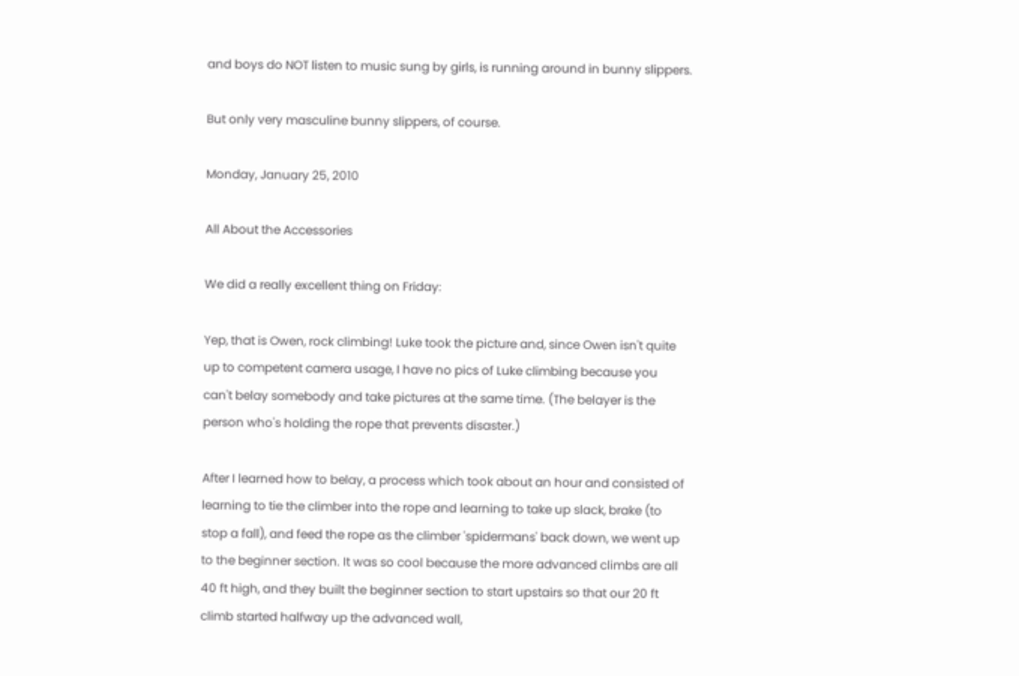and boys do NOT listen to music sung by girls, is running around in bunny slippers.

But only very masculine bunny slippers, of course.

Monday, January 25, 2010

All About the Accessories

We did a really excellent thing on Friday:

Yep, that is Owen, rock climbing! Luke took the picture and, since Owen isn't quite up to competent camera usage, I have no pics of Luke climbing because you can't belay somebody and take pictures at the same time. (The belayer is the person who's holding the rope that prevents disaster.)

After I learned how to belay, a process which took about an hour and consisted of learning to tie the climber into the rope and learning to take up slack, brake (to stop a fall), and feed the rope as the climber 'spidermans' back down, we went up to the beginner section. It was so cool because the more advanced climbs are all 40 ft high, and they built the beginner section to start upstairs so that our 20 ft climb started halfway up the advanced wall,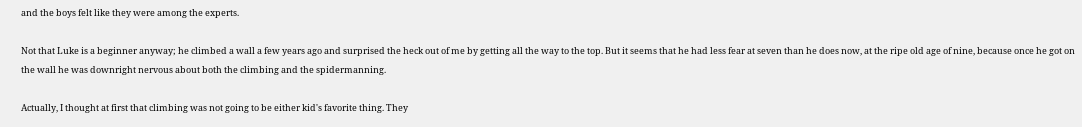and the boys felt like they were among the experts.

Not that Luke is a beginner anyway; he climbed a wall a few years ago and surprised the heck out of me by getting all the way to the top. But it seems that he had less fear at seven than he does now, at the ripe old age of nine, because once he got on the wall he was downright nervous about both the climbing and the spidermanning.

Actually, I thought at first that climbing was not going to be either kid's favorite thing. They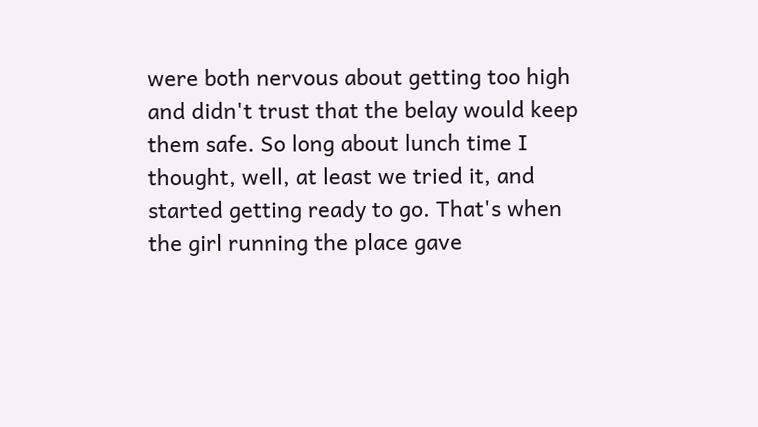were both nervous about getting too high and didn't trust that the belay would keep them safe. So long about lunch time I thought, well, at least we tried it, and started getting ready to go. That's when the girl running the place gave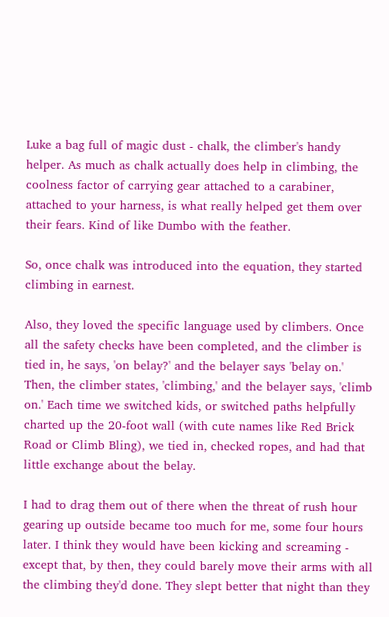Luke a bag full of magic dust - chalk, the climber's handy helper. As much as chalk actually does help in climbing, the coolness factor of carrying gear attached to a carabiner, attached to your harness, is what really helped get them over their fears. Kind of like Dumbo with the feather.

So, once chalk was introduced into the equation, they started climbing in earnest.

Also, they loved the specific language used by climbers. Once all the safety checks have been completed, and the climber is tied in, he says, 'on belay?' and the belayer says 'belay on.' Then, the climber states, 'climbing,' and the belayer says, 'climb on.' Each time we switched kids, or switched paths helpfully charted up the 20-foot wall (with cute names like Red Brick Road or Climb Bling), we tied in, checked ropes, and had that little exchange about the belay.

I had to drag them out of there when the threat of rush hour gearing up outside became too much for me, some four hours later. I think they would have been kicking and screaming - except that, by then, they could barely move their arms with all the climbing they'd done. They slept better that night than they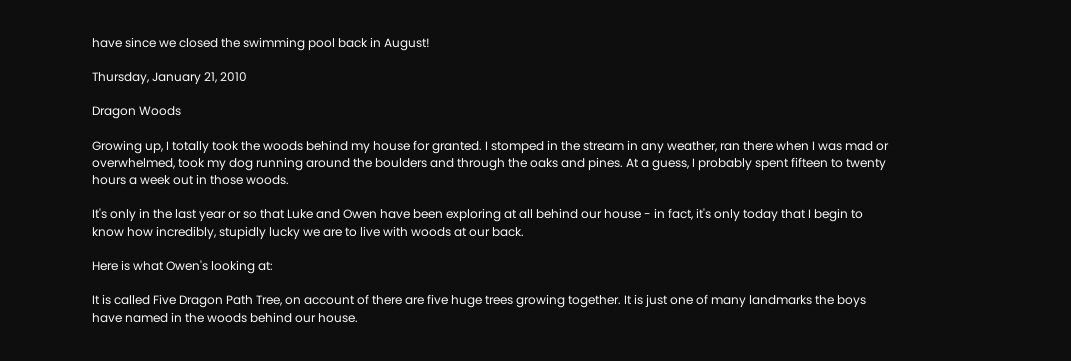have since we closed the swimming pool back in August!

Thursday, January 21, 2010

Dragon Woods

Growing up, I totally took the woods behind my house for granted. I stomped in the stream in any weather, ran there when I was mad or overwhelmed, took my dog running around the boulders and through the oaks and pines. At a guess, I probably spent fifteen to twenty hours a week out in those woods.

It's only in the last year or so that Luke and Owen have been exploring at all behind our house - in fact, it's only today that I begin to know how incredibly, stupidly lucky we are to live with woods at our back.

Here is what Owen's looking at:

It is called Five Dragon Path Tree, on account of there are five huge trees growing together. It is just one of many landmarks the boys have named in the woods behind our house.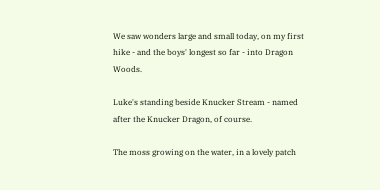We saw wonders large and small today, on my first hike - and the boys' longest so far - into Dragon Woods.

Luke's standing beside Knucker Stream - named after the Knucker Dragon, of course.

The moss growing on the water, in a lovely patch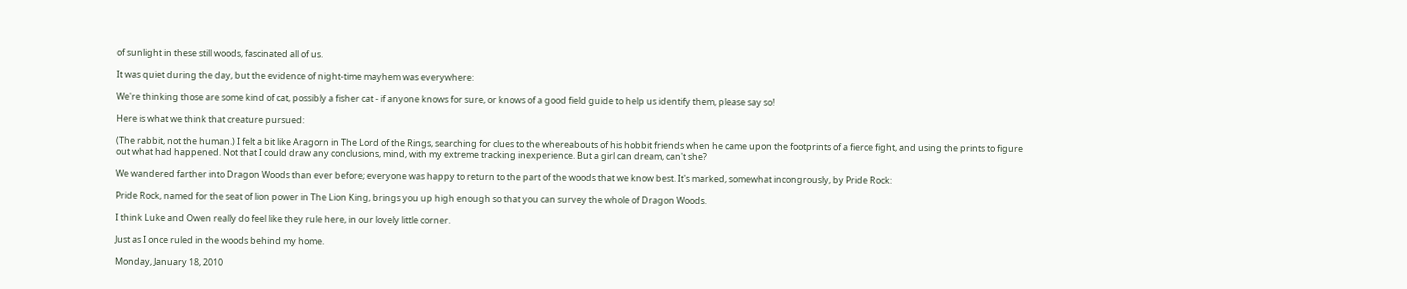of sunlight in these still woods, fascinated all of us.

It was quiet during the day, but the evidence of night-time mayhem was everywhere:

We're thinking those are some kind of cat, possibly a fisher cat - if anyone knows for sure, or knows of a good field guide to help us identify them, please say so!

Here is what we think that creature pursued:

(The rabbit, not the human.) I felt a bit like Aragorn in The Lord of the Rings, searching for clues to the whereabouts of his hobbit friends when he came upon the footprints of a fierce fight, and using the prints to figure out what had happened. Not that I could draw any conclusions, mind, with my extreme tracking inexperience. But a girl can dream, can't she?

We wandered farther into Dragon Woods than ever before; everyone was happy to return to the part of the woods that we know best. It's marked, somewhat incongrously, by Pride Rock:

Pride Rock, named for the seat of lion power in The Lion King, brings you up high enough so that you can survey the whole of Dragon Woods.

I think Luke and Owen really do feel like they rule here, in our lovely little corner.

Just as I once ruled in the woods behind my home.

Monday, January 18, 2010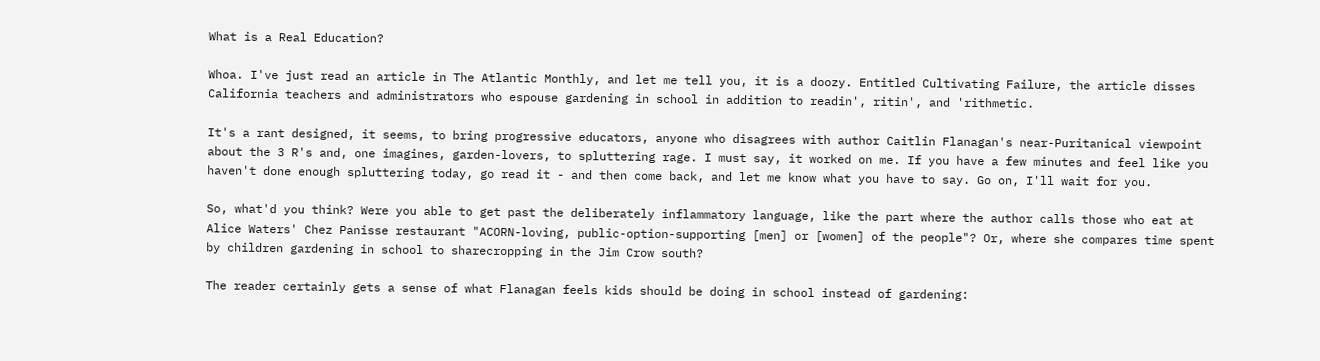What is a Real Education?

Whoa. I've just read an article in The Atlantic Monthly, and let me tell you, it is a doozy. Entitled Cultivating Failure, the article disses California teachers and administrators who espouse gardening in school in addition to readin', ritin', and 'rithmetic.

It's a rant designed, it seems, to bring progressive educators, anyone who disagrees with author Caitlin Flanagan's near-Puritanical viewpoint about the 3 R's and, one imagines, garden-lovers, to spluttering rage. I must say, it worked on me. If you have a few minutes and feel like you haven't done enough spluttering today, go read it - and then come back, and let me know what you have to say. Go on, I'll wait for you.

So, what'd you think? Were you able to get past the deliberately inflammatory language, like the part where the author calls those who eat at Alice Waters' Chez Panisse restaurant "ACORN-loving, public-option-supporting [men] or [women] of the people"? Or, where she compares time spent by children gardening in school to sharecropping in the Jim Crow south?

The reader certainly gets a sense of what Flanagan feels kids should be doing in school instead of gardening: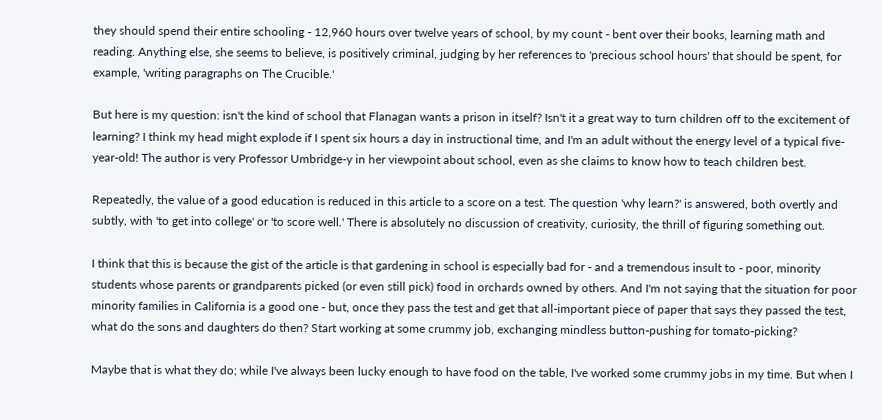they should spend their entire schooling - 12,960 hours over twelve years of school, by my count - bent over their books, learning math and reading. Anything else, she seems to believe, is positively criminal, judging by her references to 'precious school hours' that should be spent, for example, 'writing paragraphs on The Crucible.'

But here is my question: isn't the kind of school that Flanagan wants a prison in itself? Isn't it a great way to turn children off to the excitement of learning? I think my head might explode if I spent six hours a day in instructional time, and I'm an adult without the energy level of a typical five-year-old! The author is very Professor Umbridge-y in her viewpoint about school, even as she claims to know how to teach children best.

Repeatedly, the value of a good education is reduced in this article to a score on a test. The question 'why learn?' is answered, both overtly and subtly, with 'to get into college' or 'to score well.' There is absolutely no discussion of creativity, curiosity, the thrill of figuring something out.

I think that this is because the gist of the article is that gardening in school is especially bad for - and a tremendous insult to - poor, minority students whose parents or grandparents picked (or even still pick) food in orchards owned by others. And I'm not saying that the situation for poor minority families in California is a good one - but, once they pass the test and get that all-important piece of paper that says they passed the test, what do the sons and daughters do then? Start working at some crummy job, exchanging mindless button-pushing for tomato-picking?

Maybe that is what they do; while I've always been lucky enough to have food on the table, I've worked some crummy jobs in my time. But when I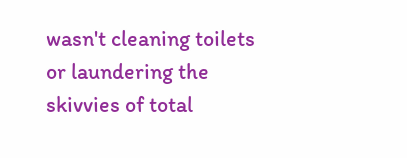wasn't cleaning toilets or laundering the skivvies of total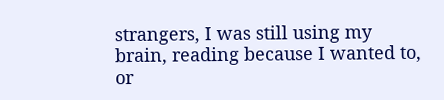strangers, I was still using my brain, reading because I wanted to, or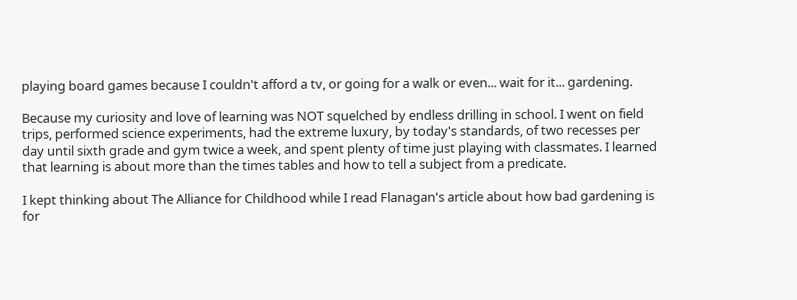playing board games because I couldn't afford a tv, or going for a walk or even... wait for it... gardening.

Because my curiosity and love of learning was NOT squelched by endless drilling in school. I went on field trips, performed science experiments, had the extreme luxury, by today's standards, of two recesses per day until sixth grade and gym twice a week, and spent plenty of time just playing with classmates. I learned that learning is about more than the times tables and how to tell a subject from a predicate.

I kept thinking about The Alliance for Childhood while I read Flanagan's article about how bad gardening is for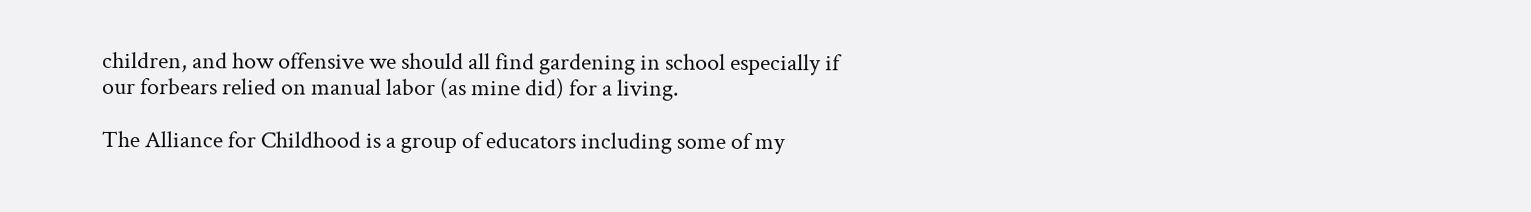children, and how offensive we should all find gardening in school especially if our forbears relied on manual labor (as mine did) for a living.

The Alliance for Childhood is a group of educators including some of my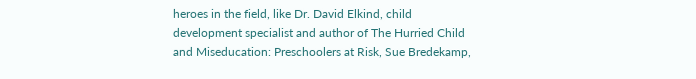heroes in the field, like Dr. David Elkind, child development specialist and author of The Hurried Child and Miseducation: Preschoolers at Risk, Sue Bredekamp,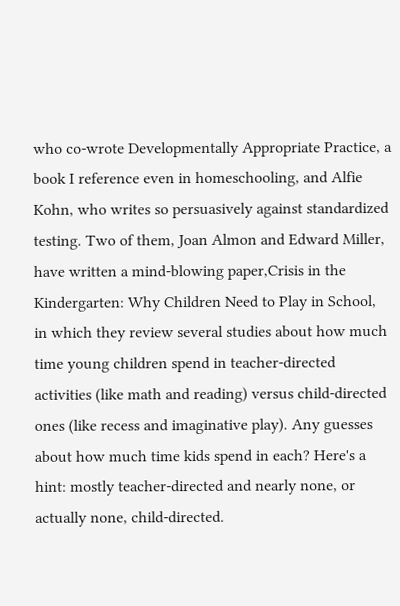who co-wrote Developmentally Appropriate Practice, a book I reference even in homeschooling, and Alfie Kohn, who writes so persuasively against standardized testing. Two of them, Joan Almon and Edward Miller, have written a mind-blowing paper,Crisis in the Kindergarten: Why Children Need to Play in School, in which they review several studies about how much time young children spend in teacher-directed activities (like math and reading) versus child-directed ones (like recess and imaginative play). Any guesses about how much time kids spend in each? Here's a hint: mostly teacher-directed and nearly none, or actually none, child-directed.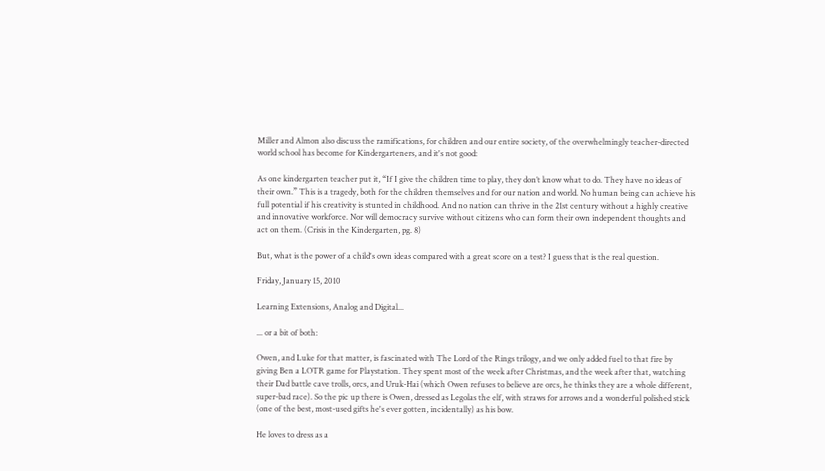Miller and Almon also discuss the ramifications, for children and our entire society, of the overwhelmingly teacher-directed world school has become for Kindergarteners, and it's not good:

As one kindergarten teacher put it, “If I give the children time to play, they don’t know what to do. They have no ideas of their own.” This is a tragedy, both for the children themselves and for our nation and world. No human being can achieve his full potential if his creativity is stunted in childhood. And no nation can thrive in the 21st century without a highly creative and innovative workforce. Nor will democracy survive without citizens who can form their own independent thoughts and act on them. (Crisis in the Kindergarten, pg. 8)

But, what is the power of a child's own ideas compared with a great score on a test? I guess that is the real question.

Friday, January 15, 2010

Learning Extensions, Analog and Digital...

... or a bit of both:

Owen, and Luke for that matter, is fascinated with The Lord of the Rings trilogy, and we only added fuel to that fire by giving Ben a LOTR game for Playstation. They spent most of the week after Christmas, and the week after that, watching their Dad battle cave trolls, orcs, and Uruk-Hai (which Owen refuses to believe are orcs, he thinks they are a whole different, super-bad race). So the pic up there is Owen, dressed as Legolas the elf, with straws for arrows and a wonderful polished stick (one of the best, most-used gifts he's ever gotten, incidentally) as his bow.

He loves to dress as a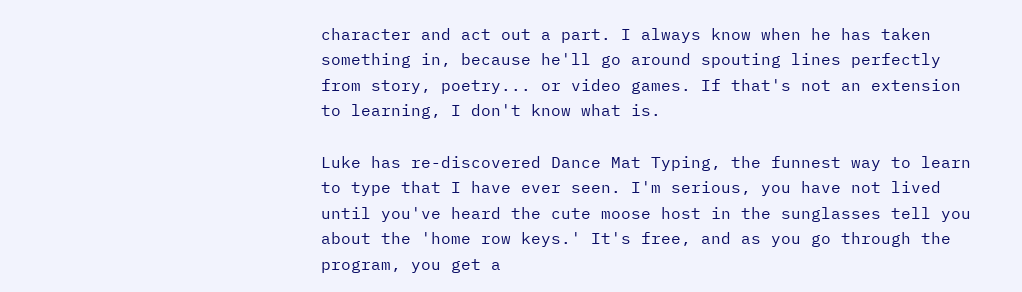character and act out a part. I always know when he has taken something in, because he'll go around spouting lines perfectly from story, poetry... or video games. If that's not an extension to learning, I don't know what is.

Luke has re-discovered Dance Mat Typing, the funnest way to learn to type that I have ever seen. I'm serious, you have not lived until you've heard the cute moose host in the sunglasses tell you about the 'home row keys.' It's free, and as you go through the program, you get a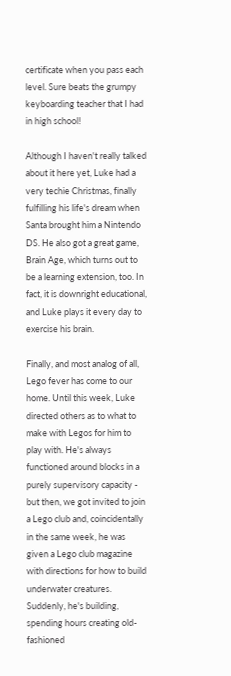certificate when you pass each level. Sure beats the grumpy keyboarding teacher that I had in high school!

Although I haven't really talked about it here yet, Luke had a very techie Christmas, finally fulfilling his life's dream when Santa brought him a Nintendo DS. He also got a great game, Brain Age, which turns out to be a learning extension, too. In fact, it is downright educational, and Luke plays it every day to exercise his brain.

Finally, and most analog of all, Lego fever has come to our home. Until this week, Luke directed others as to what to make with Legos for him to play with. He's always functioned around blocks in a purely supervisory capacity - but then, we got invited to join a Lego club and, coincidentally in the same week, he was given a Lego club magazine with directions for how to build underwater creatures. Suddenly, he's building, spending hours creating old-fashioned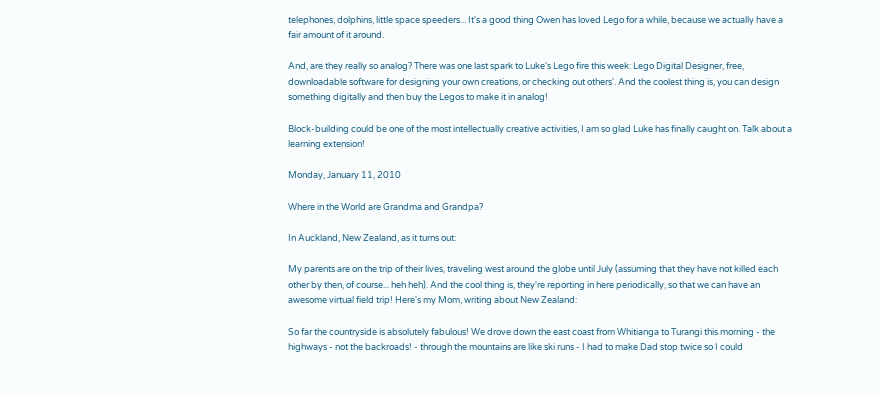telephones, dolphins, little space speeders... It's a good thing Owen has loved Lego for a while, because we actually have a fair amount of it around.

And, are they really so analog? There was one last spark to Luke's Lego fire this week: Lego Digital Designer, free, downloadable software for designing your own creations, or checking out others'. And the coolest thing is, you can design something digitally and then buy the Legos to make it in analog!

Block-building could be one of the most intellectually creative activities, I am so glad Luke has finally caught on. Talk about a learning extension!

Monday, January 11, 2010

Where in the World are Grandma and Grandpa?

In Auckland, New Zealand, as it turns out:

My parents are on the trip of their lives, traveling west around the globe until July (assuming that they have not killed each other by then, of course... heh heh). And the cool thing is, they're reporting in here periodically, so that we can have an awesome virtual field trip! Here's my Mom, writing about New Zealand:

So far the countryside is absolutely fabulous! We drove down the east coast from Whitianga to Turangi this morning - the highways - not the backroads! - through the mountains are like ski runs - I had to make Dad stop twice so I could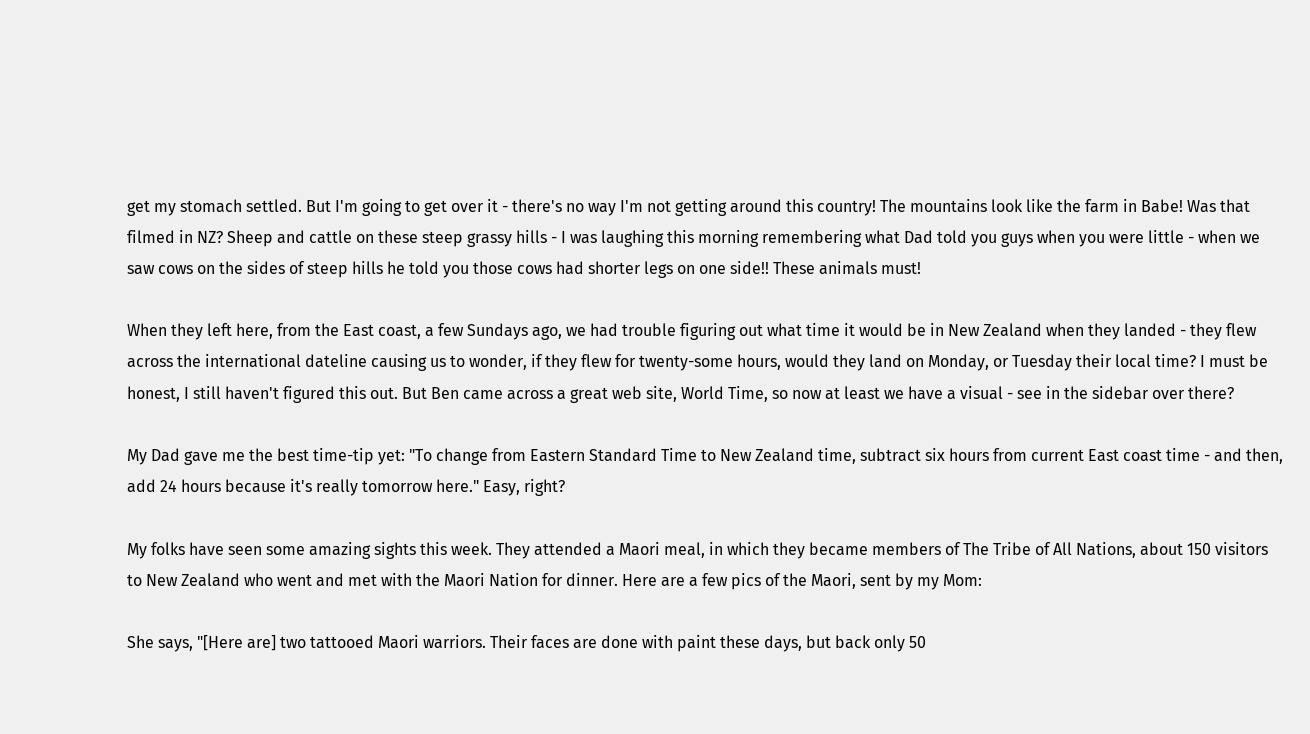get my stomach settled. But I'm going to get over it - there's no way I'm not getting around this country! The mountains look like the farm in Babe! Was that filmed in NZ? Sheep and cattle on these steep grassy hills - I was laughing this morning remembering what Dad told you guys when you were little - when we saw cows on the sides of steep hills he told you those cows had shorter legs on one side!! These animals must!

When they left here, from the East coast, a few Sundays ago, we had trouble figuring out what time it would be in New Zealand when they landed - they flew across the international dateline causing us to wonder, if they flew for twenty-some hours, would they land on Monday, or Tuesday their local time? I must be honest, I still haven't figured this out. But Ben came across a great web site, World Time, so now at least we have a visual - see in the sidebar over there?

My Dad gave me the best time-tip yet: "To change from Eastern Standard Time to New Zealand time, subtract six hours from current East coast time - and then, add 24 hours because it's really tomorrow here." Easy, right?

My folks have seen some amazing sights this week. They attended a Maori meal, in which they became members of The Tribe of All Nations, about 150 visitors to New Zealand who went and met with the Maori Nation for dinner. Here are a few pics of the Maori, sent by my Mom:

She says, "[Here are] two tattooed Maori warriors. Their faces are done with paint these days, but back only 50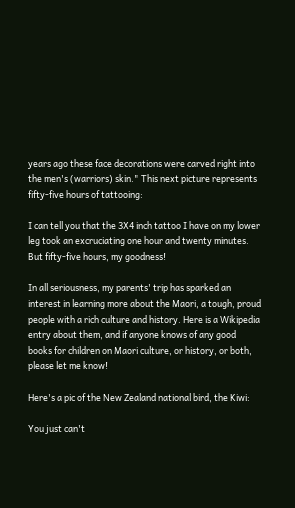years ago these face decorations were carved right into the men's (warriors) skin." This next picture represents fifty-five hours of tattooing:

I can tell you that the 3X4 inch tattoo I have on my lower leg took an excruciating one hour and twenty minutes. But fifty-five hours, my goodness!

In all seriousness, my parents' trip has sparked an interest in learning more about the Maori, a tough, proud people with a rich culture and history. Here is a Wikipedia entry about them, and if anyone knows of any good books for children on Maori culture, or history, or both, please let me know!

Here's a pic of the New Zealand national bird, the Kiwi:

You just can't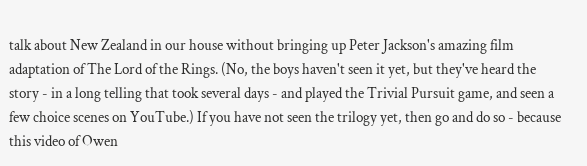talk about New Zealand in our house without bringing up Peter Jackson's amazing film adaptation of The Lord of the Rings. (No, the boys haven't seen it yet, but they've heard the story - in a long telling that took several days - and played the Trivial Pursuit game, and seen a few choice scenes on YouTube.) If you have not seen the trilogy yet, then go and do so - because this video of Owen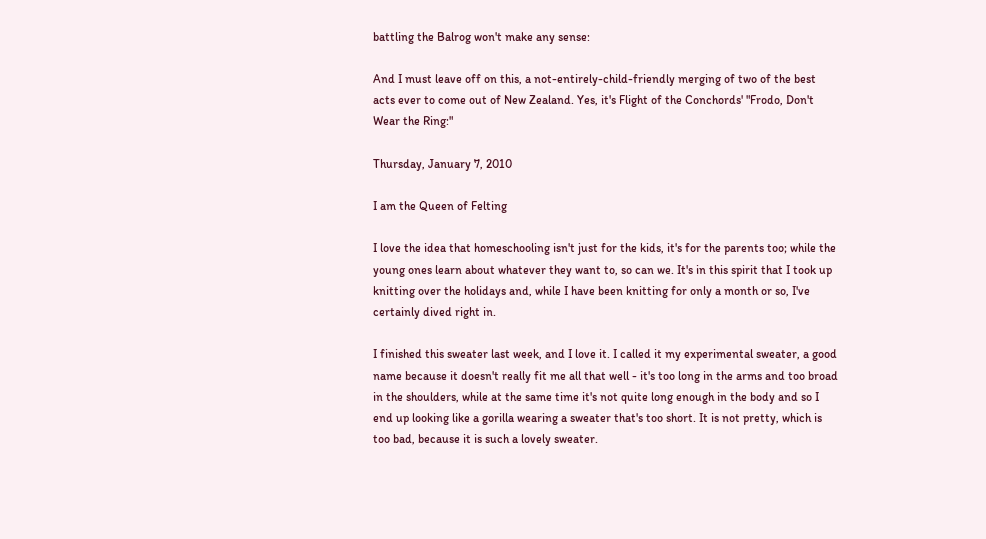battling the Balrog won't make any sense:

And I must leave off on this, a not-entirely-child-friendly merging of two of the best acts ever to come out of New Zealand. Yes, it's Flight of the Conchords' "Frodo, Don't Wear the Ring:"

Thursday, January 7, 2010

I am the Queen of Felting

I love the idea that homeschooling isn't just for the kids, it's for the parents too; while the young ones learn about whatever they want to, so can we. It's in this spirit that I took up knitting over the holidays and, while I have been knitting for only a month or so, I've certainly dived right in.

I finished this sweater last week, and I love it. I called it my experimental sweater, a good name because it doesn't really fit me all that well - it's too long in the arms and too broad in the shoulders, while at the same time it's not quite long enough in the body and so I end up looking like a gorilla wearing a sweater that's too short. It is not pretty, which is too bad, because it is such a lovely sweater.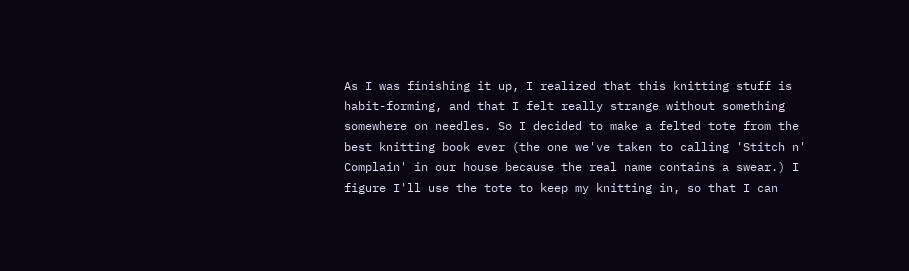As I was finishing it up, I realized that this knitting stuff is habit-forming, and that I felt really strange without something somewhere on needles. So I decided to make a felted tote from the best knitting book ever (the one we've taken to calling 'Stitch n' Complain' in our house because the real name contains a swear.) I figure I'll use the tote to keep my knitting in, so that I can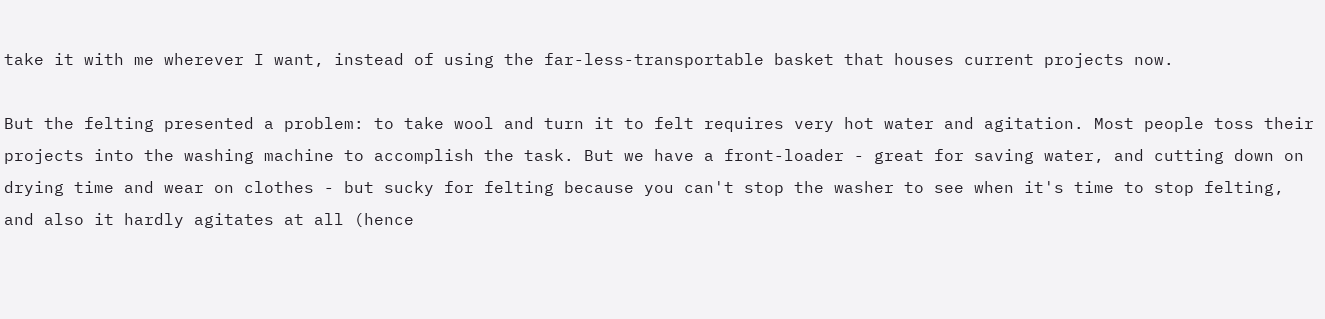take it with me wherever I want, instead of using the far-less-transportable basket that houses current projects now.

But the felting presented a problem: to take wool and turn it to felt requires very hot water and agitation. Most people toss their projects into the washing machine to accomplish the task. But we have a front-loader - great for saving water, and cutting down on drying time and wear on clothes - but sucky for felting because you can't stop the washer to see when it's time to stop felting, and also it hardly agitates at all (hence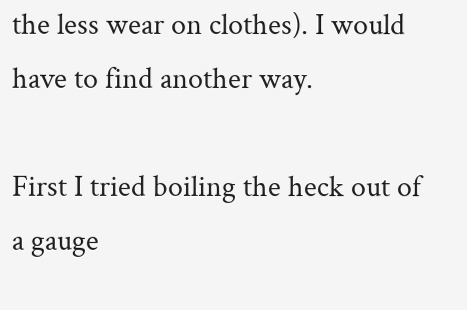the less wear on clothes). I would have to find another way.

First I tried boiling the heck out of a gauge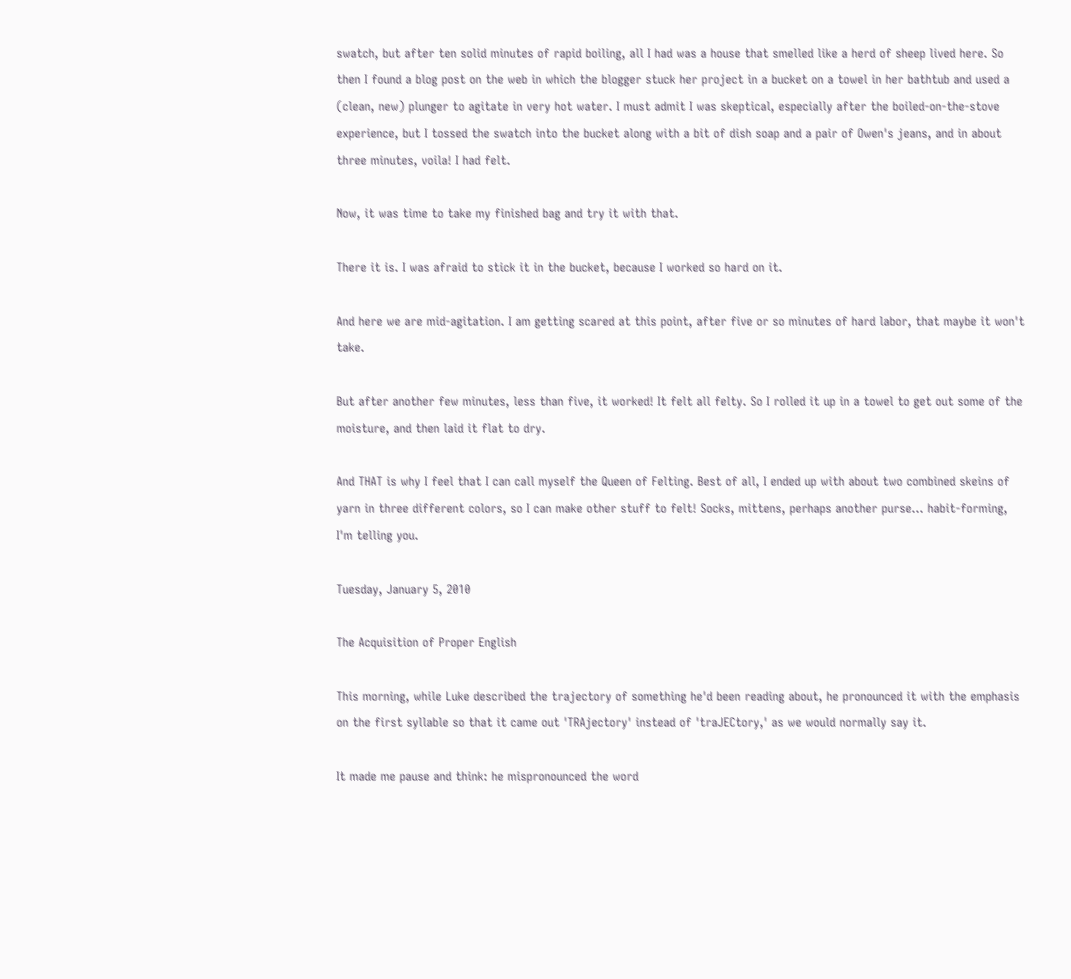swatch, but after ten solid minutes of rapid boiling, all I had was a house that smelled like a herd of sheep lived here. So then I found a blog post on the web in which the blogger stuck her project in a bucket on a towel in her bathtub and used a (clean, new) plunger to agitate in very hot water. I must admit I was skeptical, especially after the boiled-on-the-stove experience, but I tossed the swatch into the bucket along with a bit of dish soap and a pair of Owen's jeans, and in about three minutes, voila! I had felt.

Now, it was time to take my finished bag and try it with that.

There it is. I was afraid to stick it in the bucket, because I worked so hard on it.

And here we are mid-agitation. I am getting scared at this point, after five or so minutes of hard labor, that maybe it won't take.

But after another few minutes, less than five, it worked! It felt all felty. So I rolled it up in a towel to get out some of the moisture, and then laid it flat to dry.

And THAT is why I feel that I can call myself the Queen of Felting. Best of all, I ended up with about two combined skeins of yarn in three different colors, so I can make other stuff to felt! Socks, mittens, perhaps another purse... habit-forming, I'm telling you.

Tuesday, January 5, 2010

The Acquisition of Proper English

This morning, while Luke described the trajectory of something he'd been reading about, he pronounced it with the emphasis on the first syllable so that it came out 'TRAjectory' instead of 'traJECtory,' as we would normally say it.

It made me pause and think: he mispronounced the word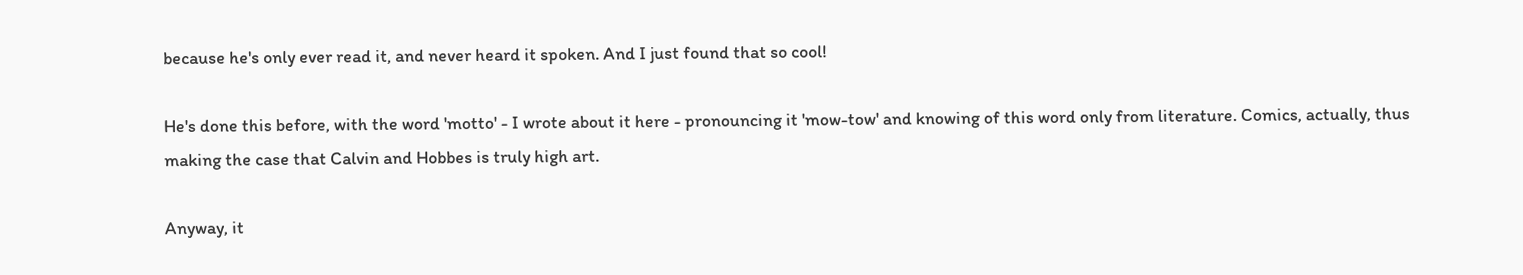because he's only ever read it, and never heard it spoken. And I just found that so cool!

He's done this before, with the word 'motto' - I wrote about it here - pronouncing it 'mow-tow' and knowing of this word only from literature. Comics, actually, thus making the case that Calvin and Hobbes is truly high art.

Anyway, it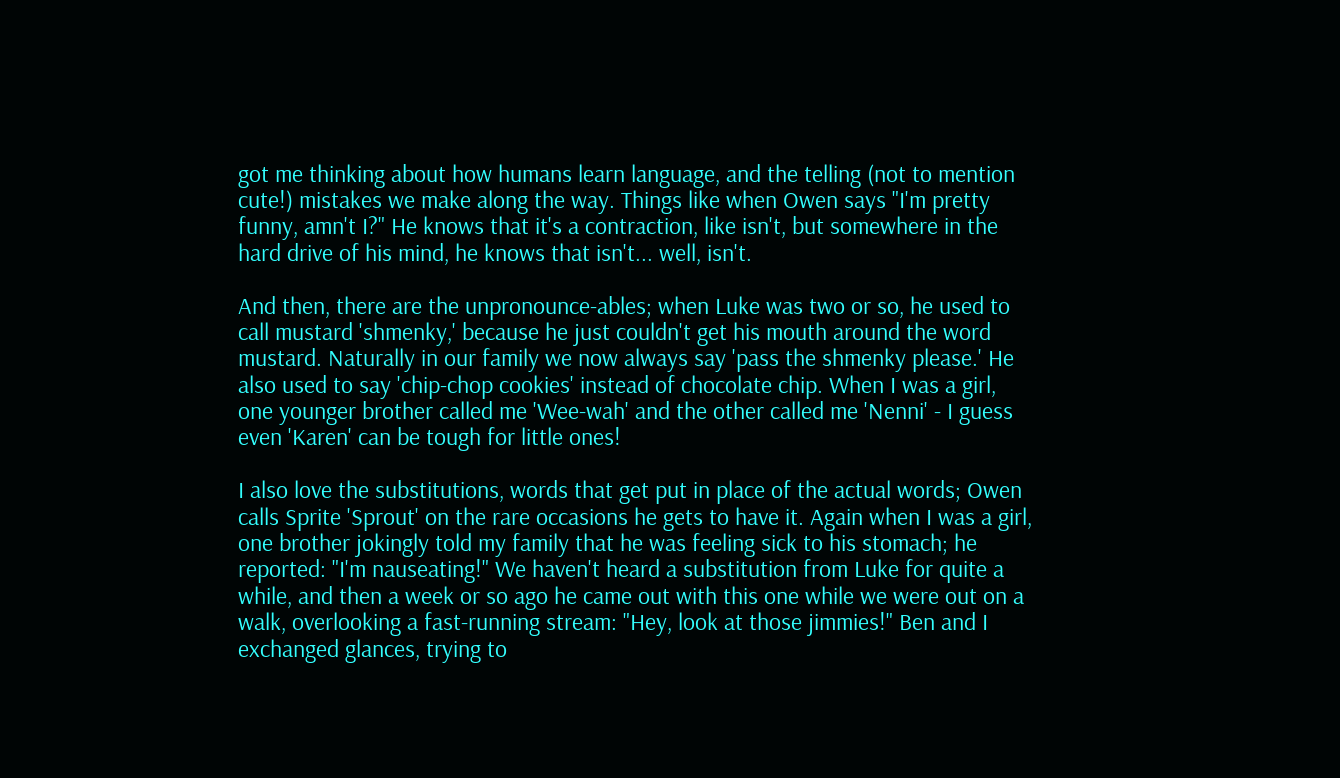got me thinking about how humans learn language, and the telling (not to mention cute!) mistakes we make along the way. Things like when Owen says "I'm pretty funny, amn't I?" He knows that it's a contraction, like isn't, but somewhere in the hard drive of his mind, he knows that isn't... well, isn't.

And then, there are the unpronounce-ables; when Luke was two or so, he used to call mustard 'shmenky,' because he just couldn't get his mouth around the word mustard. Naturally in our family we now always say 'pass the shmenky please.' He also used to say 'chip-chop cookies' instead of chocolate chip. When I was a girl, one younger brother called me 'Wee-wah' and the other called me 'Nenni' - I guess even 'Karen' can be tough for little ones!

I also love the substitutions, words that get put in place of the actual words; Owen calls Sprite 'Sprout' on the rare occasions he gets to have it. Again when I was a girl, one brother jokingly told my family that he was feeling sick to his stomach; he reported: "I'm nauseating!" We haven't heard a substitution from Luke for quite a while, and then a week or so ago he came out with this one while we were out on a walk, overlooking a fast-running stream: "Hey, look at those jimmies!" Ben and I exchanged glances, trying to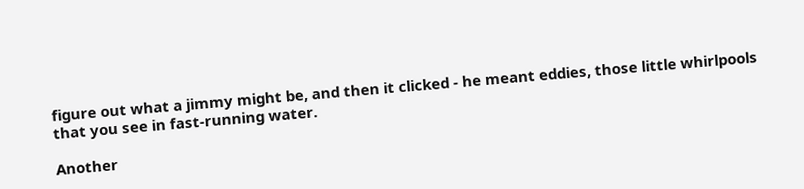figure out what a jimmy might be, and then it clicked - he meant eddies, those little whirlpools that you see in fast-running water.

Another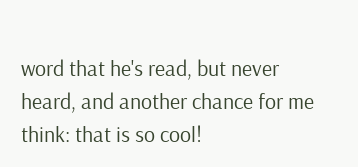word that he's read, but never heard, and another chance for me think: that is so cool!